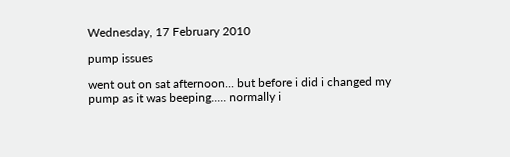Wednesday, 17 February 2010

pump issues

went out on sat afternoon... but before i did i changed my pump as it was beeping..... normally i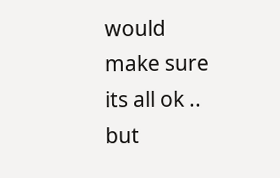would make sure its all ok .. but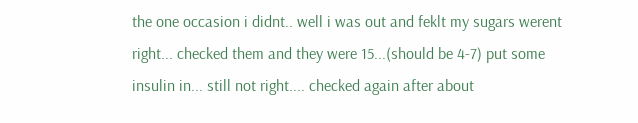the one occasion i didnt.. well i was out and feklt my sugars werent right... checked them and they were 15...(should be 4-7) put some insulin in... still not right.... checked again after about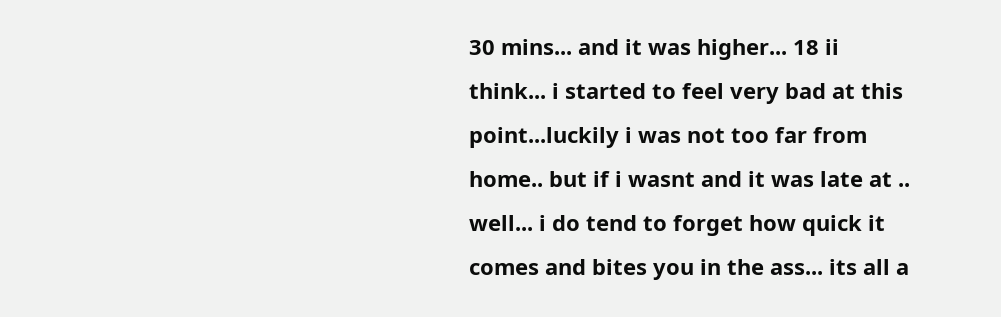30 mins... and it was higher... 18 ii think... i started to feel very bad at this point...luckily i was not too far from home.. but if i wasnt and it was late at .. well... i do tend to forget how quick it comes and bites you in the ass... its all a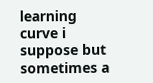learning curve i suppose but sometimes a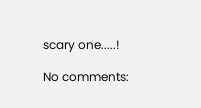scary one.....!

No comments: